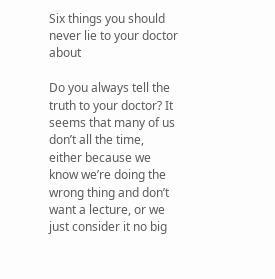Six things you should never lie to your doctor about

Do you always tell the truth to your doctor? It seems that many of us don’t all the time, either because we know we’re doing the wrong thing and don’t want a lecture, or we just consider it no big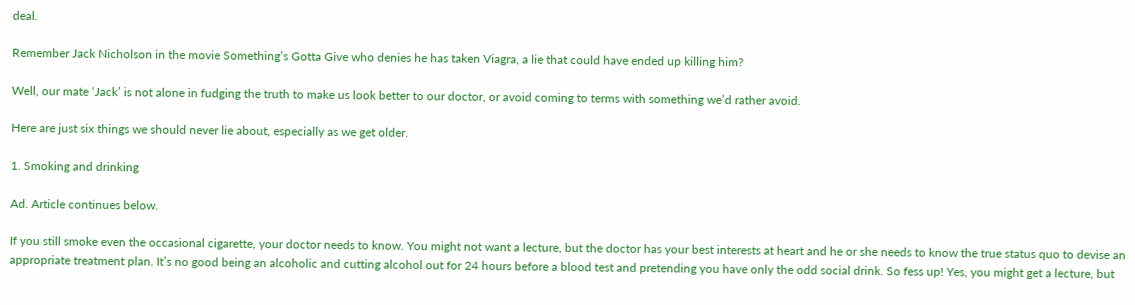deal.

Remember Jack Nicholson in the movie Something’s Gotta Give who denies he has taken Viagra, a lie that could have ended up killing him?

Well, our mate ‘Jack’ is not alone in fudging the truth to make us look better to our doctor, or avoid coming to terms with something we’d rather avoid.

Here are just six things we should never lie about, especially as we get older.

1. Smoking and drinking

Ad. Article continues below.

If you still smoke even the occasional cigarette, your doctor needs to know. You might not want a lecture, but the doctor has your best interests at heart and he or she needs to know the true status quo to devise an appropriate treatment plan. It’s no good being an alcoholic and cutting alcohol out for 24 hours before a blood test and pretending you have only the odd social drink. So fess up! Yes, you might get a lecture, but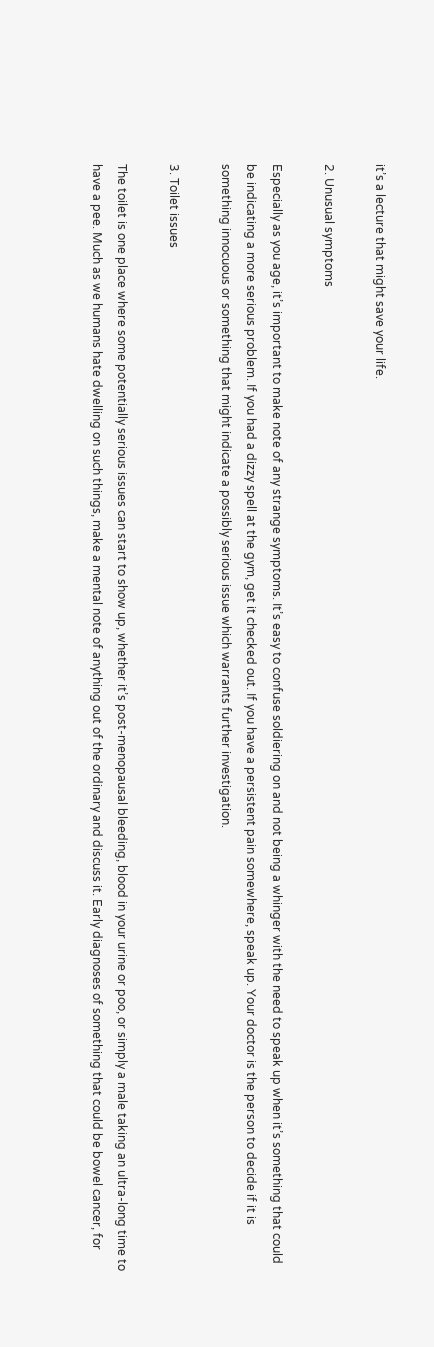it’s a lecture that might save your life.

2. Unusual symptoms

Especially as you age, it’s important to make note of any strange symptoms. It’s easy to confuse soldiering on and not being a whinger with the need to speak up when it’s something that could be indicating a more serious problem. If you had a dizzy spell at the gym, get it checked out. If you have a persistent pain somewhere, speak up. Your doctor is the person to decide if it is something innocuous or something that might indicate a possibly serious issue which warrants further investigation.

3. Toilet issues

The toilet is one place where some potentially serious issues can start to show up, whether it’s post-menopausal bleeding, blood in your urine or poo, or simply a male taking an ultra-long time to have a pee. Much as we humans hate dwelling on such things, make a mental note of anything out of the ordinary and discuss it. Early diagnoses of something that could be bowel cancer, for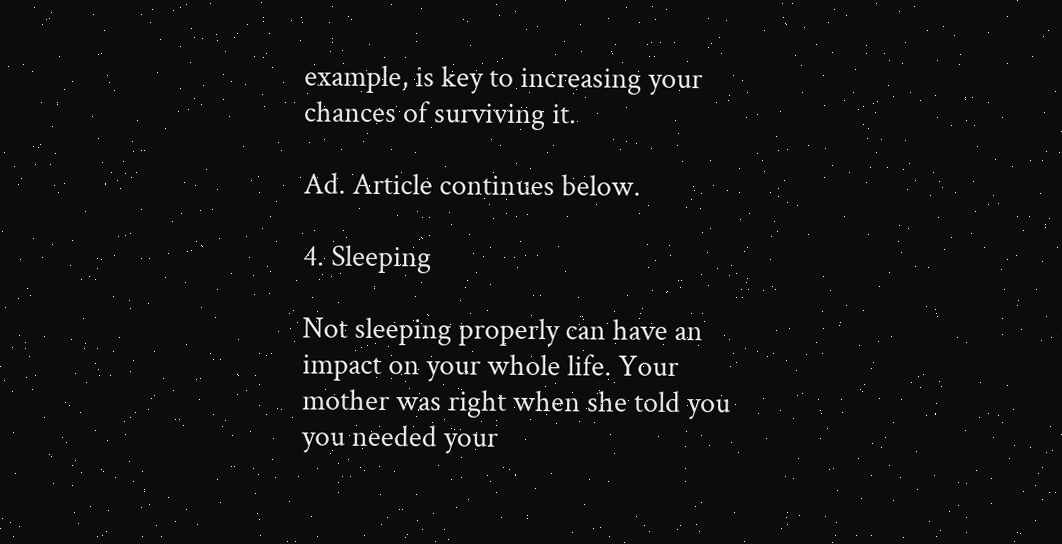example, is key to increasing your chances of surviving it.

Ad. Article continues below.

4. Sleeping

Not sleeping properly can have an impact on your whole life. Your mother was right when she told you you needed your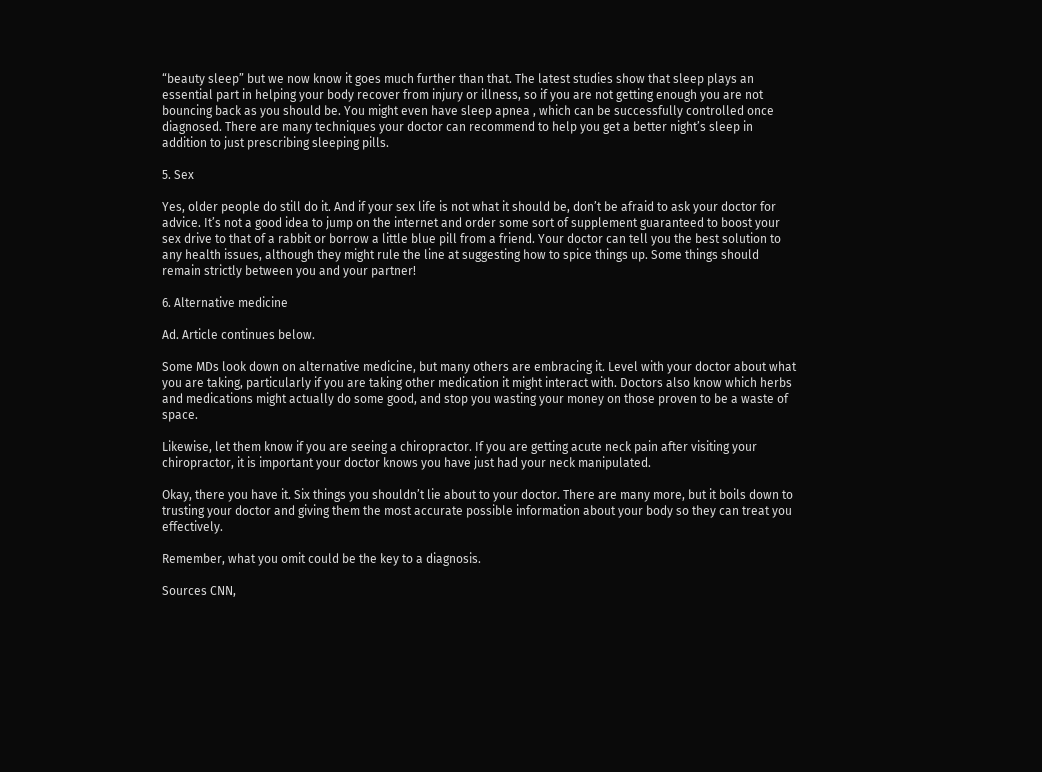“beauty sleep” but we now know it goes much further than that. The latest studies show that sleep plays an essential part in helping your body recover from injury or illness, so if you are not getting enough you are not bouncing back as you should be. You might even have sleep apnea , which can be successfully controlled once diagnosed. There are many techniques your doctor can recommend to help you get a better night’s sleep in addition to just prescribing sleeping pills.

5. Sex

Yes, older people do still do it. And if your sex life is not what it should be, don’t be afraid to ask your doctor for advice. It’s not a good idea to jump on the internet and order some sort of supplement guaranteed to boost your sex drive to that of a rabbit or borrow a little blue pill from a friend. Your doctor can tell you the best solution to any health issues, although they might rule the line at suggesting how to spice things up. Some things should remain strictly between you and your partner!

6. Alternative medicine

Ad. Article continues below.

Some MDs look down on alternative medicine, but many others are embracing it. Level with your doctor about what you are taking, particularly if you are taking other medication it might interact with. Doctors also know which herbs and medications might actually do some good, and stop you wasting your money on those proven to be a waste of space.

Likewise, let them know if you are seeing a chiropractor. If you are getting acute neck pain after visiting your chiropractor, it is important your doctor knows you have just had your neck manipulated.

Okay, there you have it. Six things you shouldn’t lie about to your doctor. There are many more, but it boils down to trusting your doctor and giving them the most accurate possible information about your body so they can treat you effectively.

Remember, what you omit could be the key to a diagnosis.

Sources CNN,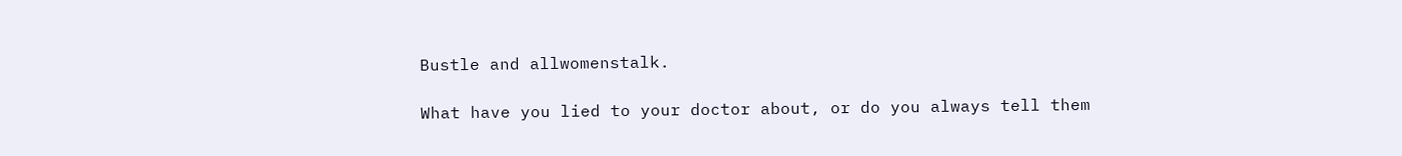Bustle and allwomenstalk.

What have you lied to your doctor about, or do you always tell them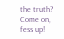the truth? Come on, fess up!